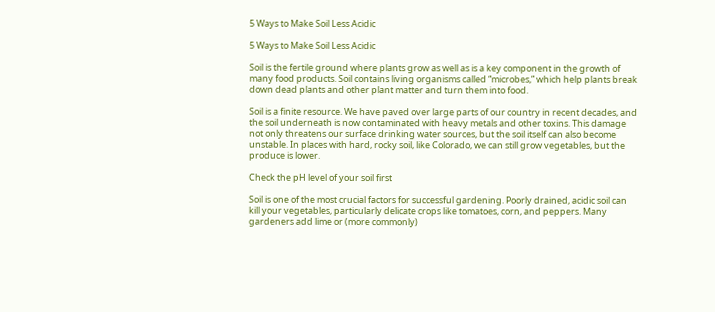5 Ways to Make Soil Less Acidic

5 Ways to Make Soil Less Acidic

Soil is the fertile ground where plants grow as well as is a key component in the growth of many food products. Soil contains living organisms called “microbes,” which help plants break down dead plants and other plant matter and turn them into food.

Soil is a finite resource. We have paved over large parts of our country in recent decades, and the soil underneath is now contaminated with heavy metals and other toxins. This damage not only threatens our surface drinking water sources, but the soil itself can also become unstable. In places with hard, rocky soil, like Colorado, we can still grow vegetables, but the produce is lower.

Check the pH level of your soil first

Soil is one of the most crucial factors for successful gardening. Poorly drained, acidic soil can kill your vegetables, particularly delicate crops like tomatoes, corn, and peppers. Many gardeners add lime or (more commonly)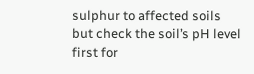sulphur to affected soils but check the soil’s pH level first for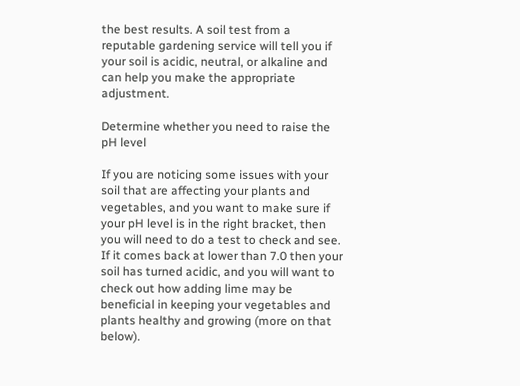the best results. A soil test from a reputable gardening service will tell you if your soil is acidic, neutral, or alkaline and can help you make the appropriate adjustment.

Determine whether you need to raise the pH level

If you are noticing some issues with your soil that are affecting your plants and vegetables, and you want to make sure if your pH level is in the right bracket, then you will need to do a test to check and see. If it comes back at lower than 7.0 then your soil has turned acidic, and you will want to check out how adding lime may be beneficial in keeping your vegetables and plants healthy and growing (more on that below).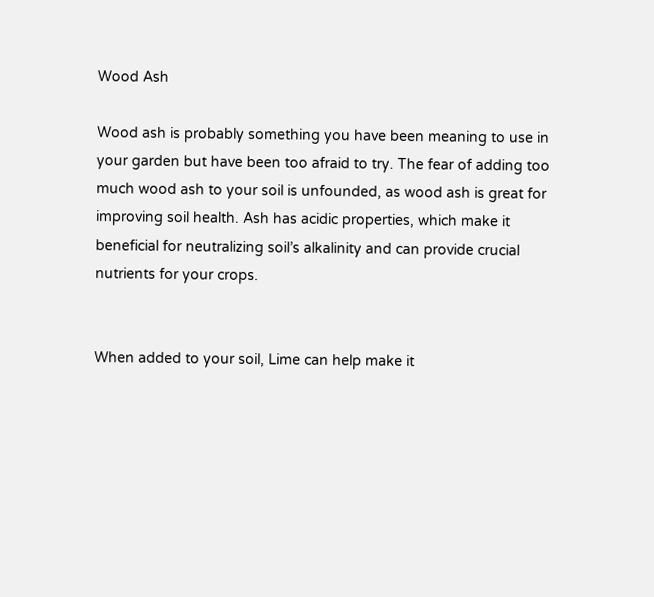Wood Ash

Wood ash is probably something you have been meaning to use in your garden but have been too afraid to try. The fear of adding too much wood ash to your soil is unfounded, as wood ash is great for improving soil health. Ash has acidic properties, which make it beneficial for neutralizing soil’s alkalinity and can provide crucial nutrients for your crops.


When added to your soil, Lime can help make it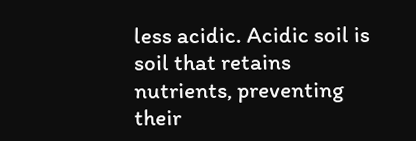less acidic. Acidic soil is soil that retains nutrients, preventing their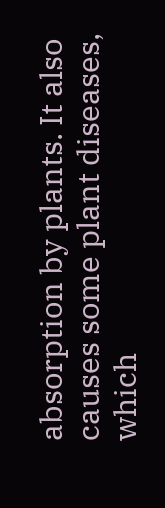absorption by plants. It also causes some plant diseases, which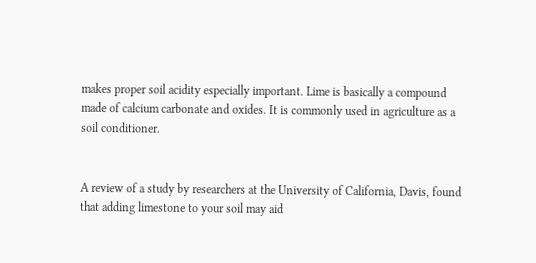makes proper soil acidity especially important. Lime is basically a compound made of calcium carbonate and oxides. It is commonly used in agriculture as a soil conditioner.


A review of a study by researchers at the University of California, Davis, found that adding limestone to your soil may aid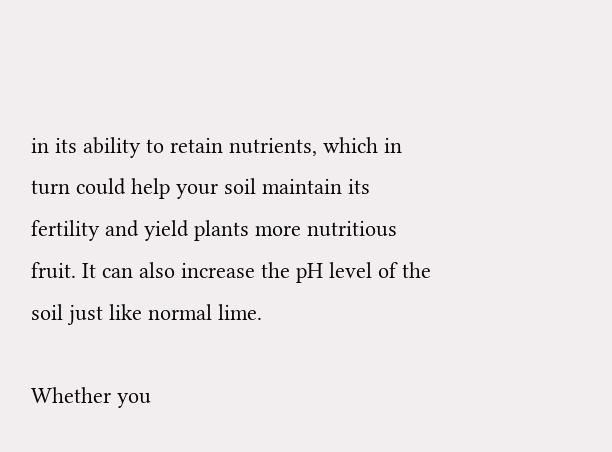in its ability to retain nutrients, which in turn could help your soil maintain its fertility and yield plants more nutritious fruit. It can also increase the pH level of the soil just like normal lime.

Whether you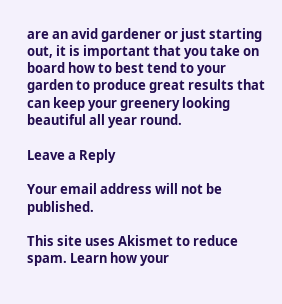are an avid gardener or just starting out, it is important that you take on board how to best tend to your garden to produce great results that can keep your greenery looking beautiful all year round.

Leave a Reply

Your email address will not be published.

This site uses Akismet to reduce spam. Learn how your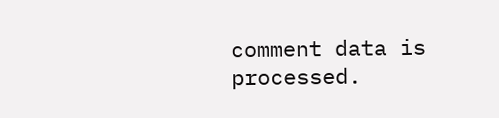comment data is processed.